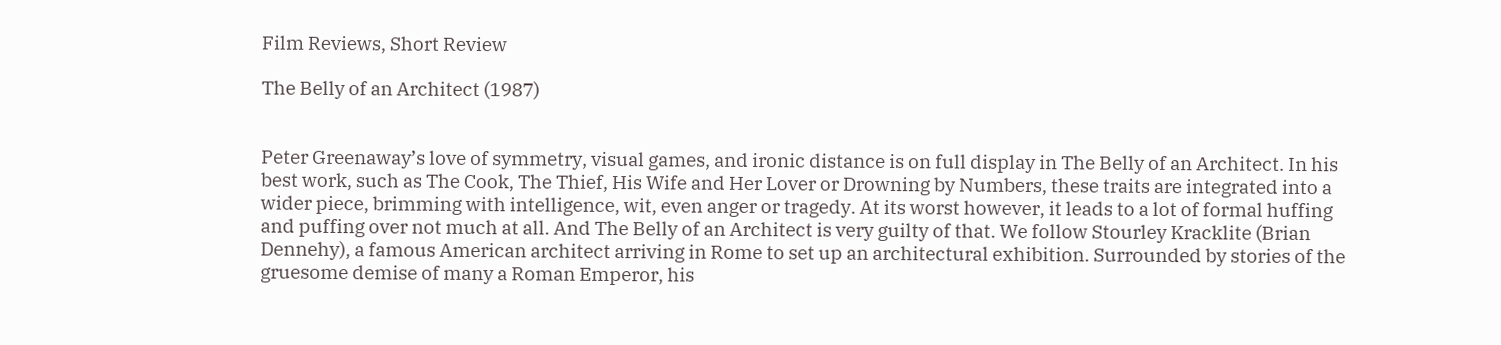Film Reviews, Short Review

The Belly of an Architect (1987)


Peter Greenaway’s love of symmetry, visual games, and ironic distance is on full display in The Belly of an Architect. In his best work, such as The Cook, The Thief, His Wife and Her Lover or Drowning by Numbers, these traits are integrated into a wider piece, brimming with intelligence, wit, even anger or tragedy. At its worst however, it leads to a lot of formal huffing and puffing over not much at all. And The Belly of an Architect is very guilty of that. We follow Stourley Kracklite (Brian Dennehy), a famous American architect arriving in Rome to set up an architectural exhibition. Surrounded by stories of the gruesome demise of many a Roman Emperor, his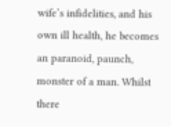wife’s infidelities, and his own ill health, he becomes an paranoid, paunch, monster of a man. Whilst there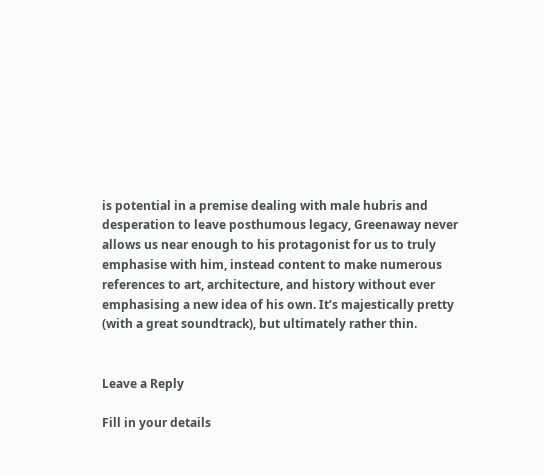is potential in a premise dealing with male hubris and desperation to leave posthumous legacy, Greenaway never allows us near enough to his protagonist for us to truly emphasise with him, instead content to make numerous references to art, architecture, and history without ever emphasising a new idea of his own. It’s majestically pretty (with a great soundtrack), but ultimately rather thin.


Leave a Reply

Fill in your details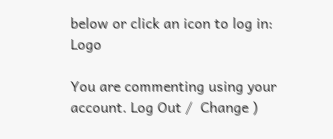below or click an icon to log in: Logo

You are commenting using your account. Log Out /  Change )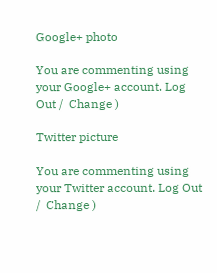Google+ photo

You are commenting using your Google+ account. Log Out /  Change )

Twitter picture

You are commenting using your Twitter account. Log Out /  Change )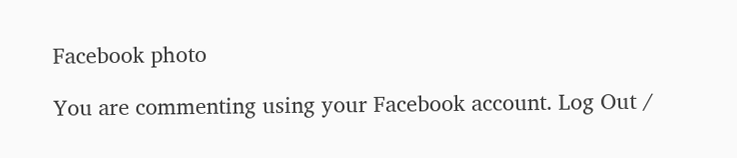Facebook photo

You are commenting using your Facebook account. Log Out /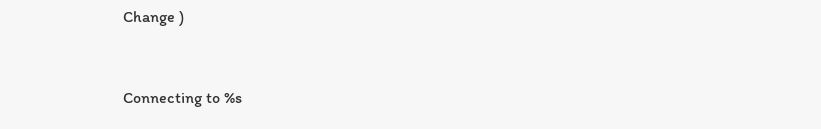Change )


Connecting to %s